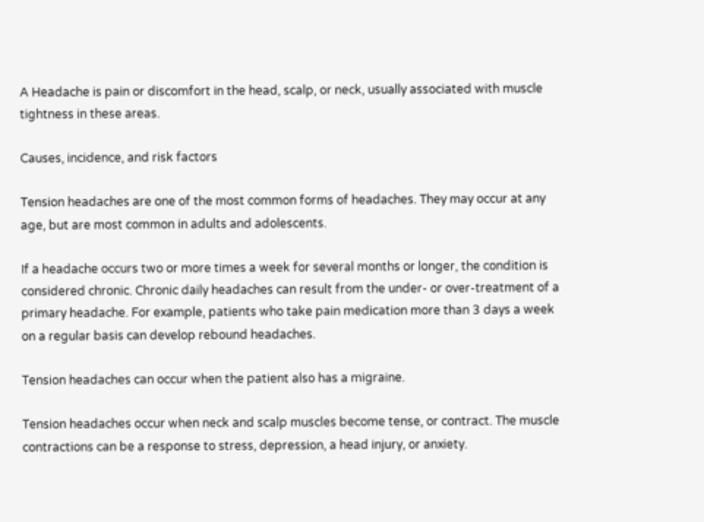A Headache is pain or discomfort in the head, scalp, or neck, usually associated with muscle tightness in these areas.

Causes, incidence, and risk factors

Tension headaches are one of the most common forms of headaches. They may occur at any age, but are most common in adults and adolescents.

If a headache occurs two or more times a week for several months or longer, the condition is considered chronic. Chronic daily headaches can result from the under- or over-treatment of a primary headache. For example, patients who take pain medication more than 3 days a week on a regular basis can develop rebound headaches.

Tension headaches can occur when the patient also has a migraine.

Tension headaches occur when neck and scalp muscles become tense, or contract. The muscle contractions can be a response to stress, depression, a head injury, or anxiety.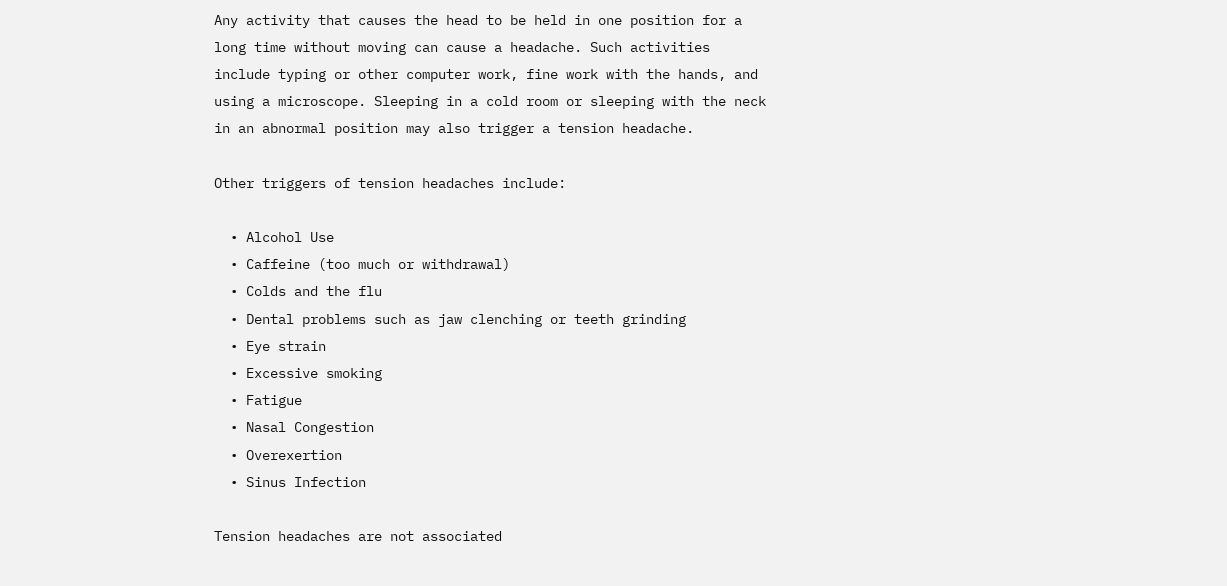Any activity that causes the head to be held in one position for a long time without moving can cause a headache. Such activities include typing or other computer work, fine work with the hands, and using a microscope. Sleeping in a cold room or sleeping with the neck in an abnormal position may also trigger a tension headache.

Other triggers of tension headaches include:

  • Alcohol Use
  • Caffeine (too much or withdrawal)
  • Colds and the flu
  • Dental problems such as jaw clenching or teeth grinding
  • Eye strain
  • Excessive smoking
  • Fatigue
  • Nasal Congestion
  • Overexertion
  • Sinus Infection

Tension headaches are not associated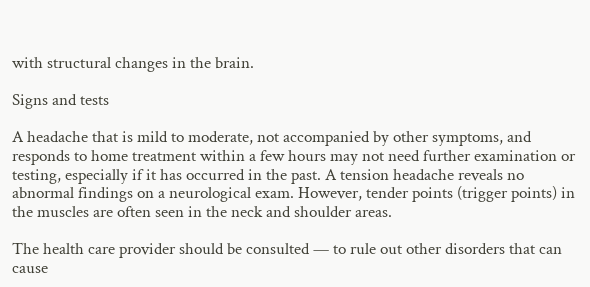with structural changes in the brain.

Signs and tests

A headache that is mild to moderate, not accompanied by other symptoms, and responds to home treatment within a few hours may not need further examination or testing, especially if it has occurred in the past. A tension headache reveals no abnormal findings on a neurological exam. However, tender points (trigger points) in the muscles are often seen in the neck and shoulder areas.

The health care provider should be consulted — to rule out other disorders that can cause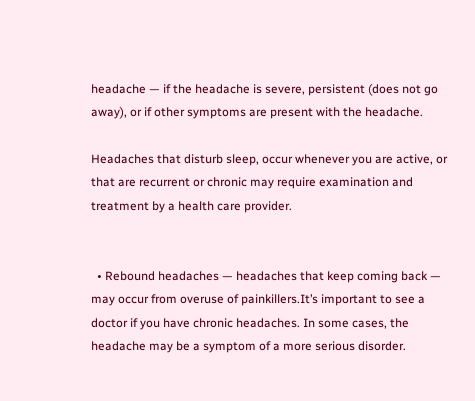headache — if the headache is severe, persistent (does not go away), or if other symptoms are present with the headache.

Headaches that disturb sleep, occur whenever you are active, or that are recurrent or chronic may require examination and treatment by a health care provider.


  • Rebound headaches — headaches that keep coming back — may occur from overuse of painkillers.It’s important to see a doctor if you have chronic headaches. In some cases, the headache may be a symptom of a more serious disorder.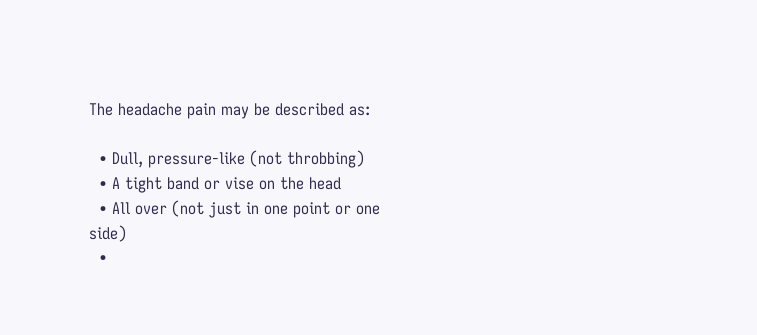The headache pain may be described as:

  • Dull, pressure-like (not throbbing)
  • A tight band or vise on the head
  • All over (not just in one point or one side)
  •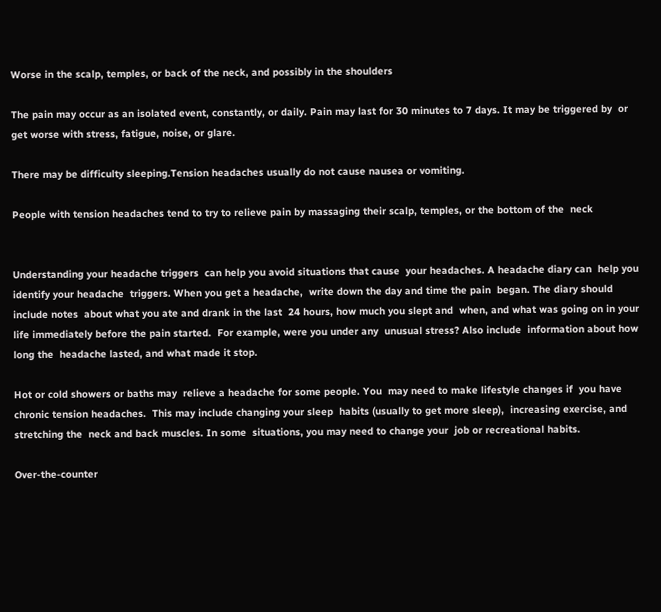Worse in the scalp, temples, or back of the neck, and possibly in the shoulders

The pain may occur as an isolated event, constantly, or daily. Pain may last for 30 minutes to 7 days. It may be triggered by  or get worse with stress, fatigue, noise, or glare.

There may be difficulty sleeping.Tension headaches usually do not cause nausea or vomiting.

People with tension headaches tend to try to relieve pain by massaging their scalp, temples, or the bottom of the  neck


Understanding your headache triggers  can help you avoid situations that cause  your headaches. A headache diary can  help you identify your headache  triggers. When you get a headache,  write down the day and time the pain  began. The diary should include notes  about what you ate and drank in the last  24 hours, how much you slept and  when, and what was going on in your  life immediately before the pain started.  For example, were you under any  unusual stress? Also include  information about how long the  headache lasted, and what made it stop.

Hot or cold showers or baths may  relieve a headache for some people. You  may need to make lifestyle changes if  you have chronic tension headaches.  This may include changing your sleep  habits (usually to get more sleep),  increasing exercise, and stretching the  neck and back muscles. In some  situations, you may need to change your  job or recreational habits.

Over-the-counter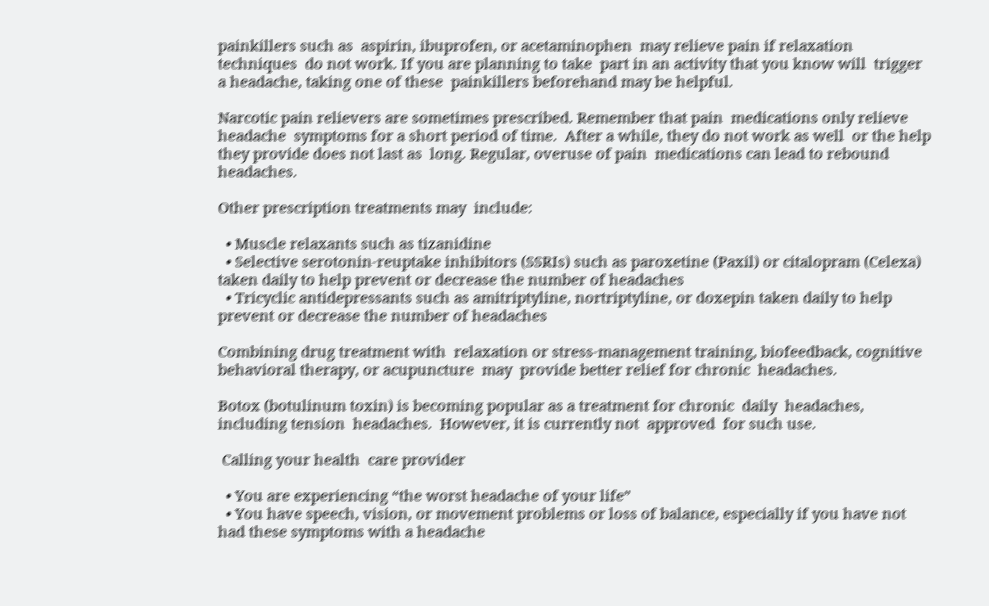painkillers such as  aspirin, ibuprofen, or acetaminophen  may relieve pain if relaxation techniques  do not work. If you are planning to take  part in an activity that you know will  trigger a headache, taking one of these  painkillers beforehand may be helpful.

Narcotic pain relievers are sometimes prescribed. Remember that pain  medications only relieve headache  symptoms for a short period of time.  After a while, they do not work as well  or the help they provide does not last as  long. Regular, overuse of pain  medications can lead to rebound  headaches.

Other prescription treatments may  include:

  • Muscle relaxants such as tizanidine
  • Selective serotonin-reuptake inhibitors (SSRIs) such as paroxetine (Paxil) or citalopram (Celexa) taken daily to help prevent or decrease the number of headaches
  • Tricyclic antidepressants such as amitriptyline, nortriptyline, or doxepin taken daily to help prevent or decrease the number of headaches

Combining drug treatment with  relaxation or stress-management training, biofeedback, cognitive behavioral therapy, or acupuncture  may  provide better relief for chronic  headaches.

Botox (botulinum toxin) is becoming popular as a treatment for chronic  daily  headaches, including tension  headaches.  However, it is currently not  approved  for such use.

 Calling your health  care provider

  • You are experiencing “the worst headache of your life”
  • You have speech, vision, or movement problems or loss of balance, especially if you have not had these symptoms with a headache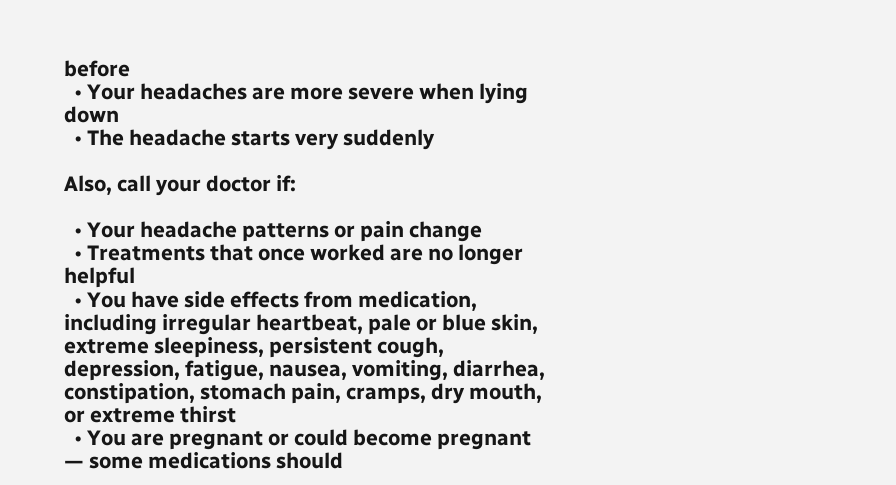before
  • Your headaches are more severe when lying down
  • The headache starts very suddenly

Also, call your doctor if:

  • Your headache patterns or pain change
  • Treatments that once worked are no longer helpful
  • You have side effects from medication, including irregular heartbeat, pale or blue skin, extreme sleepiness, persistent cough, depression, fatigue, nausea, vomiting, diarrhea, constipation, stomach pain, cramps, dry mouth, or extreme thirst
  • You are pregnant or could become pregnant — some medications should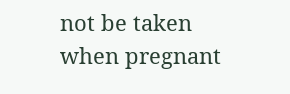not be taken when pregnant